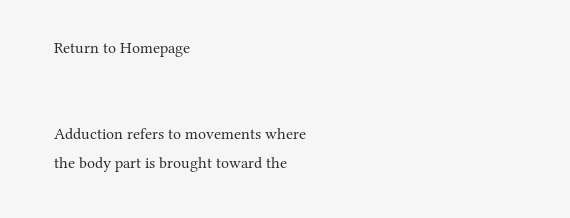Return to Homepage


Adduction refers to movements where the body part is brought toward the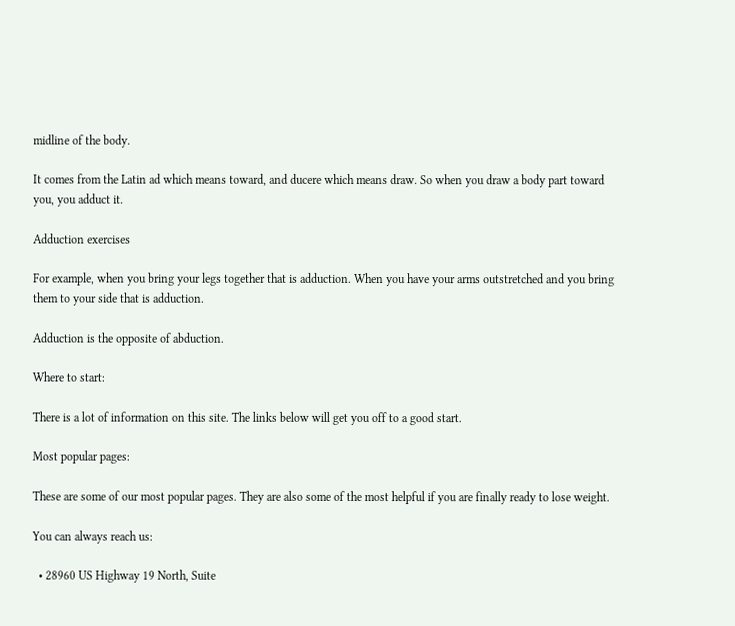midline of the body.

It comes from the Latin ad which means toward, and ducere which means draw. So when you draw a body part toward you, you adduct it.

Adduction exercises

For example, when you bring your legs together that is adduction. When you have your arms outstretched and you bring them to your side that is adduction.

Adduction is the opposite of abduction.

Where to start:

There is a lot of information on this site. The links below will get you off to a good start.

Most popular pages:

These are some of our most popular pages. They are also some of the most helpful if you are finally ready to lose weight.

You can always reach us:

  • 28960 US Highway 19 North, Suite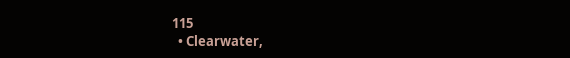115
  • Clearwater,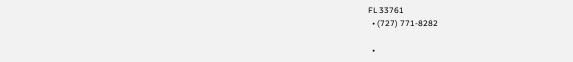FL 33761
  • (727) 771-8282

  •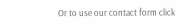Or to use our contact form click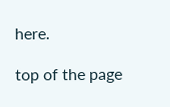here.

top of the page